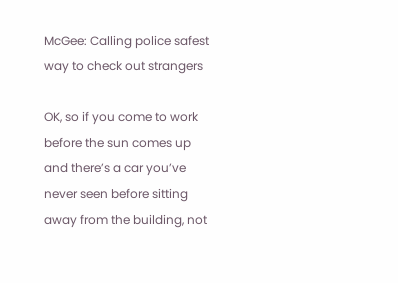McGee: Calling police safest way to check out strangers

OK, so if you come to work before the sun comes up and there’s a car you’ve never seen before sitting away from the building, not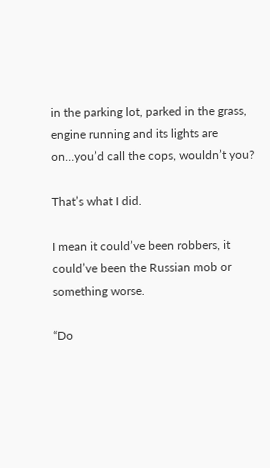in the parking lot, parked in the grass, engine running and its lights are on…you’d call the cops, wouldn’t you?

That’s what I did.

I mean it could’ve been robbers, it could’ve been the Russian mob or something worse.

“Do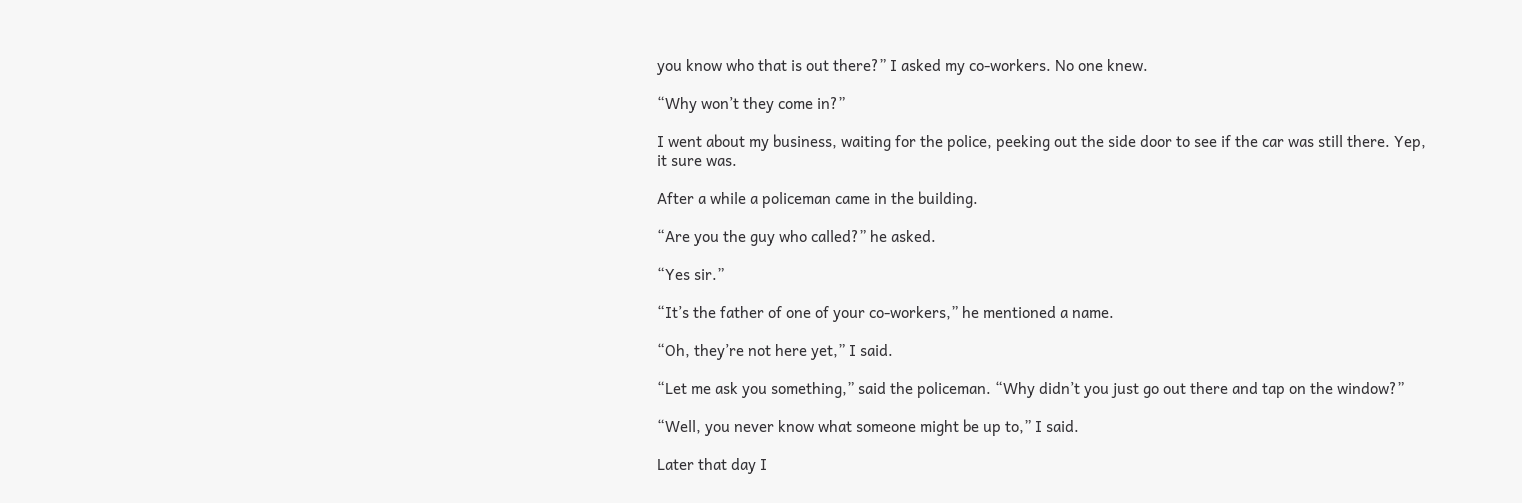you know who that is out there?” I asked my co-workers. No one knew.

“Why won’t they come in?”

I went about my business, waiting for the police, peeking out the side door to see if the car was still there. Yep, it sure was.

After a while a policeman came in the building.

“Are you the guy who called?” he asked.

“Yes sir.”

“It’s the father of one of your co-workers,” he mentioned a name.

“Oh, they’re not here yet,” I said.

“Let me ask you something,” said the policeman. “Why didn’t you just go out there and tap on the window?”

“Well, you never know what someone might be up to,” I said.

Later that day I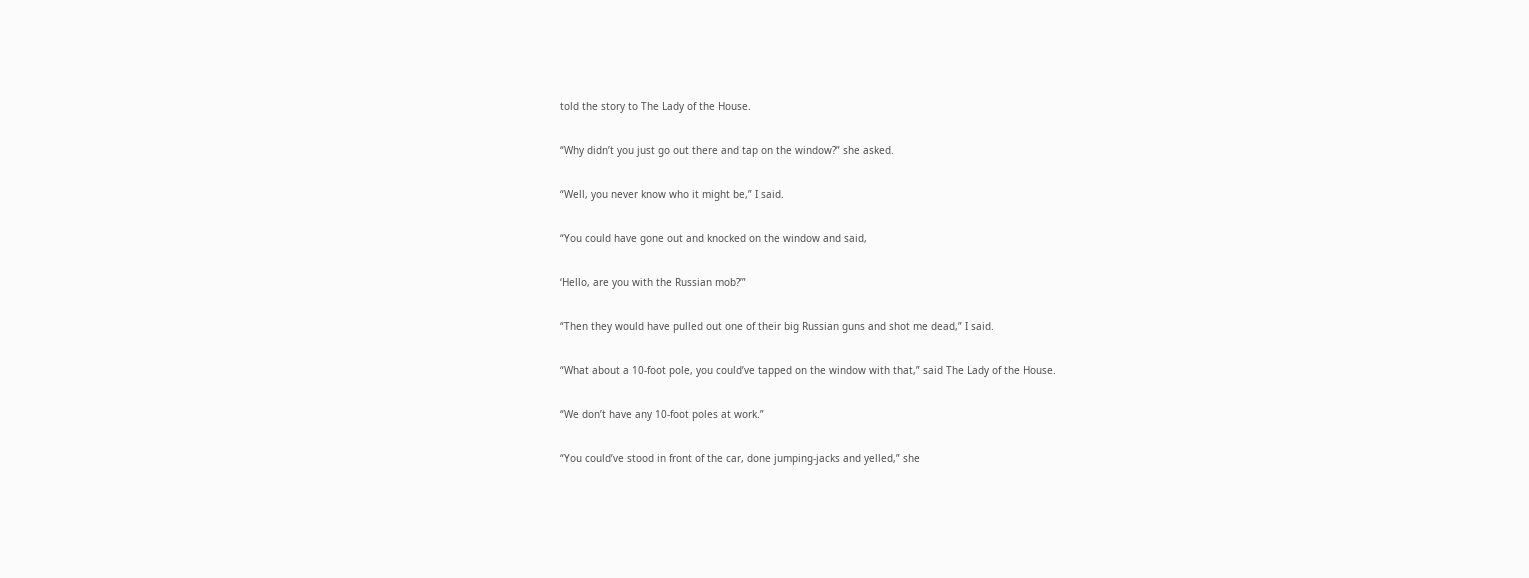told the story to The Lady of the House.

“Why didn’t you just go out there and tap on the window?” she asked.

“Well, you never know who it might be,” I said.

“You could have gone out and knocked on the window and said,

‘Hello, are you with the Russian mob?’”

“Then they would have pulled out one of their big Russian guns and shot me dead,” I said.

“What about a 10-foot pole, you could’ve tapped on the window with that,” said The Lady of the House.

“We don’t have any 10-foot poles at work.”

“You could’ve stood in front of the car, done jumping-jacks and yelled,” she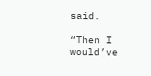said.

“Then I would’ve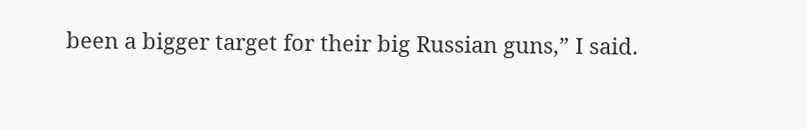been a bigger target for their big Russian guns,” I said.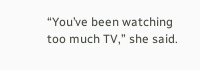“You’ve been watching too much TV,” she said.